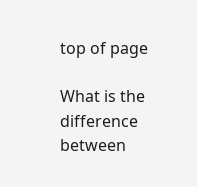top of page

What is the difference between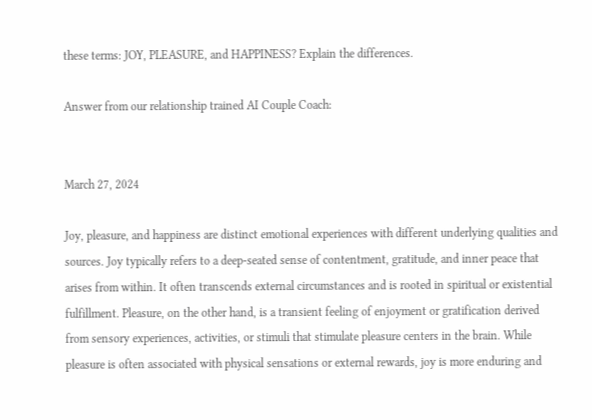these terms: JOY, PLEASURE, and HAPPINESS? Explain the differences.

Answer from our relationship trained AI Couple Coach:


March 27, 2024

Joy, pleasure, and happiness are distinct emotional experiences with different underlying qualities and sources. Joy typically refers to a deep-seated sense of contentment, gratitude, and inner peace that arises from within. It often transcends external circumstances and is rooted in spiritual or existential fulfillment. Pleasure, on the other hand, is a transient feeling of enjoyment or gratification derived from sensory experiences, activities, or stimuli that stimulate pleasure centers in the brain. While pleasure is often associated with physical sensations or external rewards, joy is more enduring and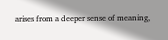arises from a deeper sense of meaning,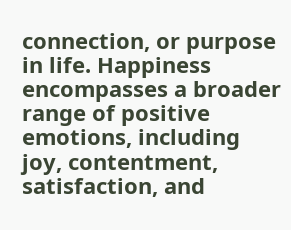connection, or purpose in life. Happiness encompasses a broader range of positive emotions, including joy, contentment, satisfaction, and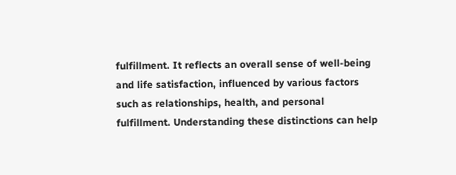fulfillment. It reflects an overall sense of well-being and life satisfaction, influenced by various factors such as relationships, health, and personal fulfillment. Understanding these distinctions can help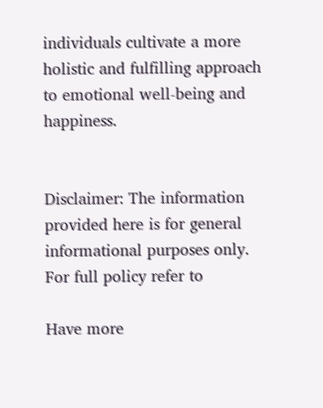individuals cultivate a more holistic and fulfilling approach to emotional well-being and happiness.


Disclaimer: The information provided here is for general informational purposes only. For full policy refer to

Have more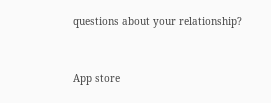questions about your relationship?


App store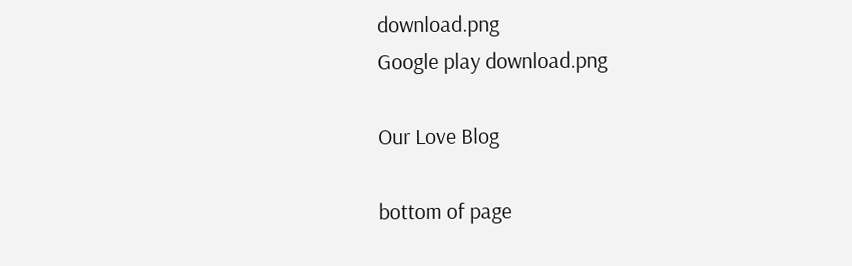download.png
Google play download.png

Our Love Blog

bottom of page